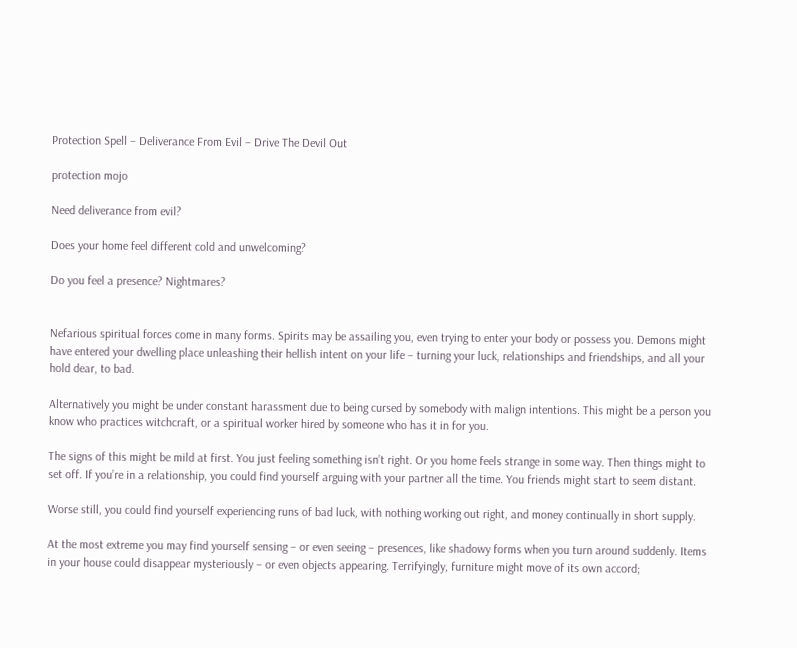Protection Spell – Deliverance From Evil – Drive The Devil Out

protection mojo

Need deliverance from evil?

Does your home feel different cold and unwelcoming?

Do you feel a presence? Nightmares?


Nefarious spiritual forces come in many forms. Spirits may be assailing you, even trying to enter your body or possess you. Demons might have entered your dwelling place unleashing their hellish intent on your life – turning your luck, relationships and friendships, and all your hold dear, to bad.

Alternatively you might be under constant harassment due to being cursed by somebody with malign intentions. This might be a person you know who practices witchcraft, or a spiritual worker hired by someone who has it in for you.

The signs of this might be mild at first. You just feeling something isn’t right. Or you home feels strange in some way. Then things might to set off. If you’re in a relationship, you could find yourself arguing with your partner all the time. You friends might start to seem distant.

Worse still, you could find yourself experiencing runs of bad luck, with nothing working out right, and money continually in short supply.

At the most extreme you may find yourself sensing – or even seeing – presences, like shadowy forms when you turn around suddenly. Items in your house could disappear mysteriously – or even objects appearing. Terrifyingly, furniture might move of its own accord;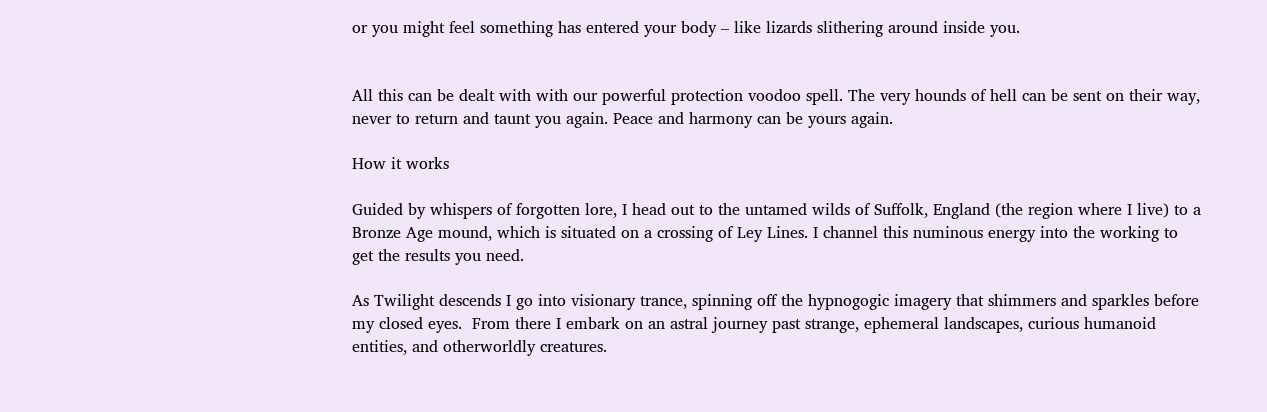or you might feel something has entered your body – like lizards slithering around inside you.


All this can be dealt with with our powerful protection voodoo spell. The very hounds of hell can be sent on their way, never to return and taunt you again. Peace and harmony can be yours again.

How it works

Guided by whispers of forgotten lore, I head out to the untamed wilds of Suffolk, England (the region where I live) to a Bronze Age mound, which is situated on a crossing of Ley Lines. I channel this numinous energy into the working to get the results you need.

As Twilight descends I go into visionary trance, spinning off the hypnogogic imagery that shimmers and sparkles before my closed eyes.  From there I embark on an astral journey past strange, ephemeral landscapes, curious humanoid entities, and otherworldly creatures.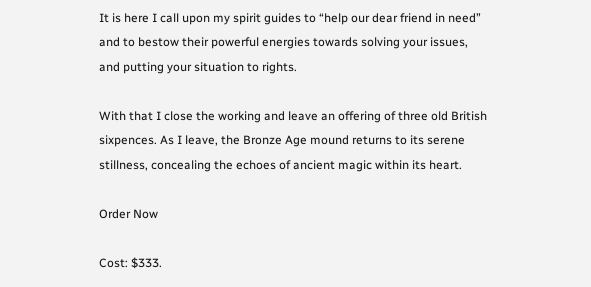It is here I call upon my spirit guides to “help our dear friend in need” and to bestow their powerful energies towards solving your issues, and putting your situation to rights.

With that I close the working and leave an offering of three old British sixpences. As I leave, the Bronze Age mound returns to its serene stillness, concealing the echoes of ancient magic within its heart.

Order Now

Cost: $333.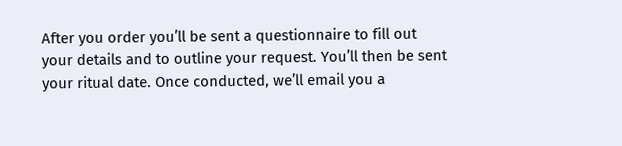After you order you’ll be sent a questionnaire to fill out your details and to outline your request. You’ll then be sent your ritual date. Once conducted, we’ll email you a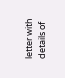letter with details of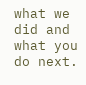what we did and what you do next.